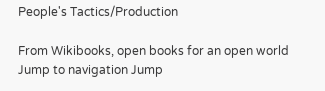People's Tactics/Production

From Wikibooks, open books for an open world
Jump to navigation Jump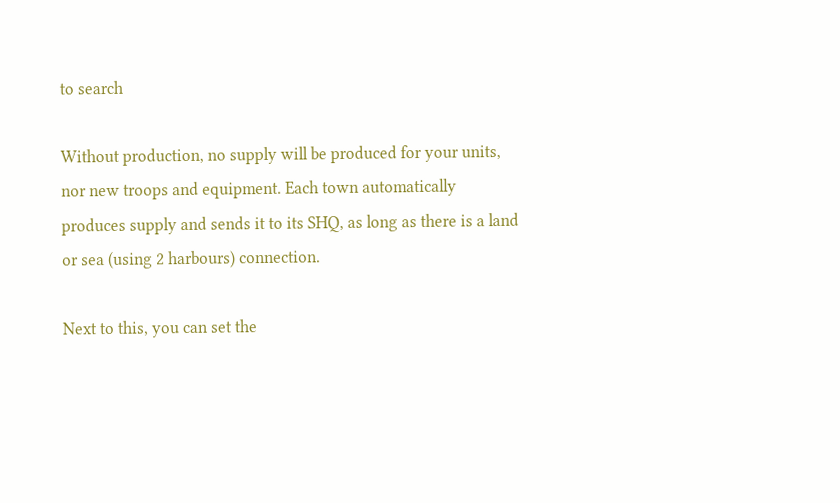to search

Without production, no supply will be produced for your units, nor new troops and equipment. Each town automatically produces supply and sends it to its SHQ, as long as there is a land or sea (using 2 harbours) connection.

Next to this, you can set the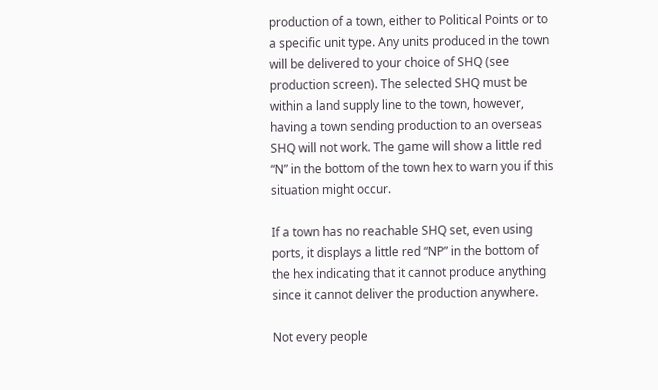production of a town, either to Political Points or to a specific unit type. Any units produced in the town will be delivered to your choice of SHQ (see production screen). The selected SHQ must be within a land supply line to the town, however, having a town sending production to an overseas SHQ will not work. The game will show a little red “N” in the bottom of the town hex to warn you if this situation might occur.

If a town has no reachable SHQ set, even using ports, it displays a little red “NP” in the bottom of the hex indicating that it cannot produce anything since it cannot deliver the production anywhere.

Not every people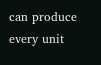can produce every unit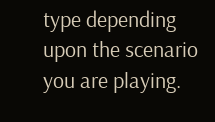type depending upon the scenario you are playing.